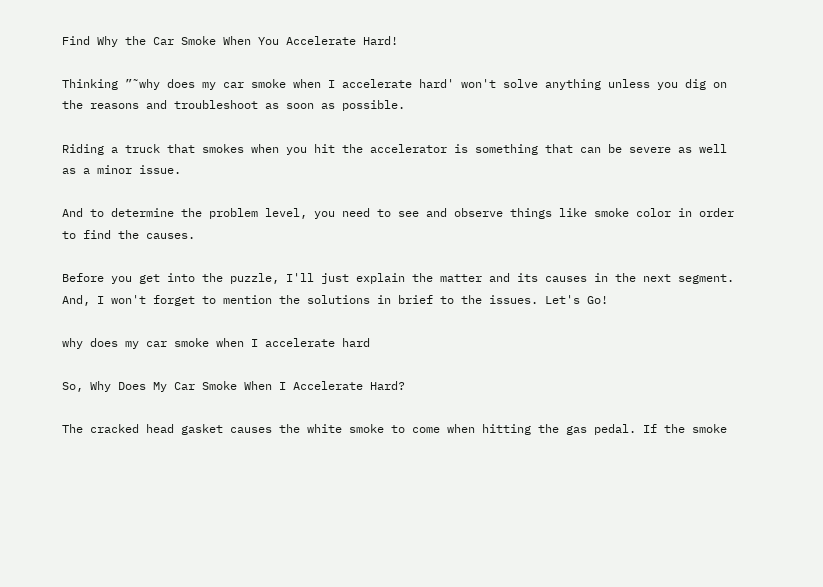Find Why the Car Smoke When You Accelerate Hard!

Thinking ”˜why does my car smoke when I accelerate hard' won't solve anything unless you dig on the reasons and troubleshoot as soon as possible.

Riding a truck that smokes when you hit the accelerator is something that can be severe as well as a minor issue.

And to determine the problem level, you need to see and observe things like smoke color in order to find the causes.

Before you get into the puzzle, I'll just explain the matter and its causes in the next segment. And, I won't forget to mention the solutions in brief to the issues. Let's Go!

why does my car smoke when I accelerate hard

So, Why Does My Car Smoke When I Accelerate Hard?

The cracked head gasket causes the white smoke to come when hitting the gas pedal. If the smoke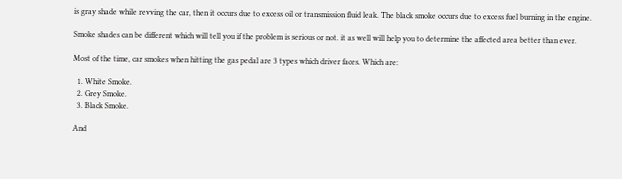is gray shade while revving the car, then it occurs due to excess oil or transmission fluid leak. The black smoke occurs due to excess fuel burning in the engine.

Smoke shades can be different which will tell you if the problem is serious or not. it as well will help you to determine the affected area better than ever.

Most of the time, car smokes when hitting the gas pedal are 3 types which driver faces. Which are:

  1. White Smoke.
  2. Grey Smoke.
  3. Black Smoke.

And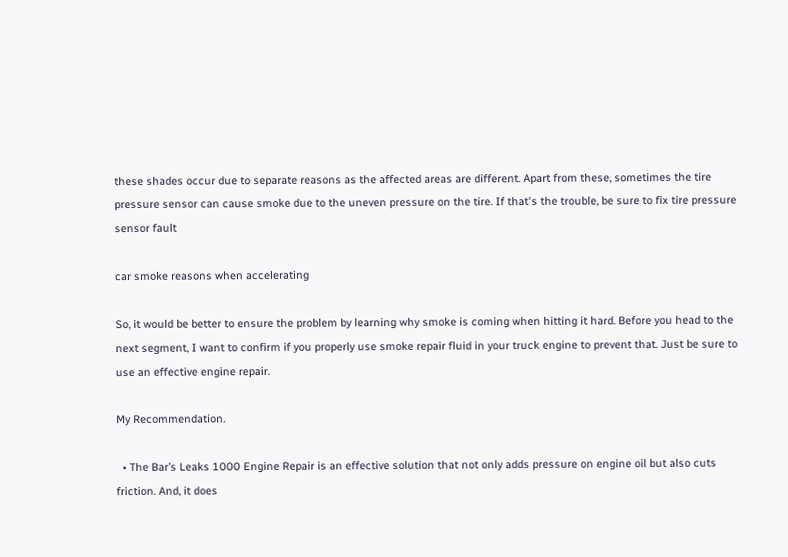these shades occur due to separate reasons as the affected areas are different. Apart from these, sometimes the tire pressure sensor can cause smoke due to the uneven pressure on the tire. If that's the trouble, be sure to fix tire pressure sensor fault

car smoke reasons when accelerating

So, it would be better to ensure the problem by learning why smoke is coming when hitting it hard. Before you head to the next segment, I want to confirm if you properly use smoke repair fluid in your truck engine to prevent that. Just be sure to use an effective engine repair.

My Recommendation.

  • The Bar’s Leaks 1000 Engine Repair is an effective solution that not only adds pressure on engine oil but also cuts friction. And, it does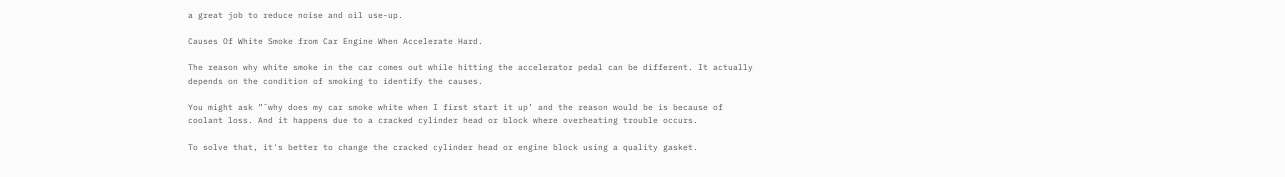a great job to reduce noise and oil use-up.

Causes Of White Smoke from Car Engine When Accelerate Hard.

The reason why white smoke in the car comes out while hitting the accelerator pedal can be different. It actually depends on the condition of smoking to identify the causes.

You might ask ”˜why does my car smoke white when I first start it up’ and the reason would be is because of coolant loss. And it happens due to a cracked cylinder head or block where overheating trouble occurs.

To solve that, it's better to change the cracked cylinder head or engine block using a quality gasket.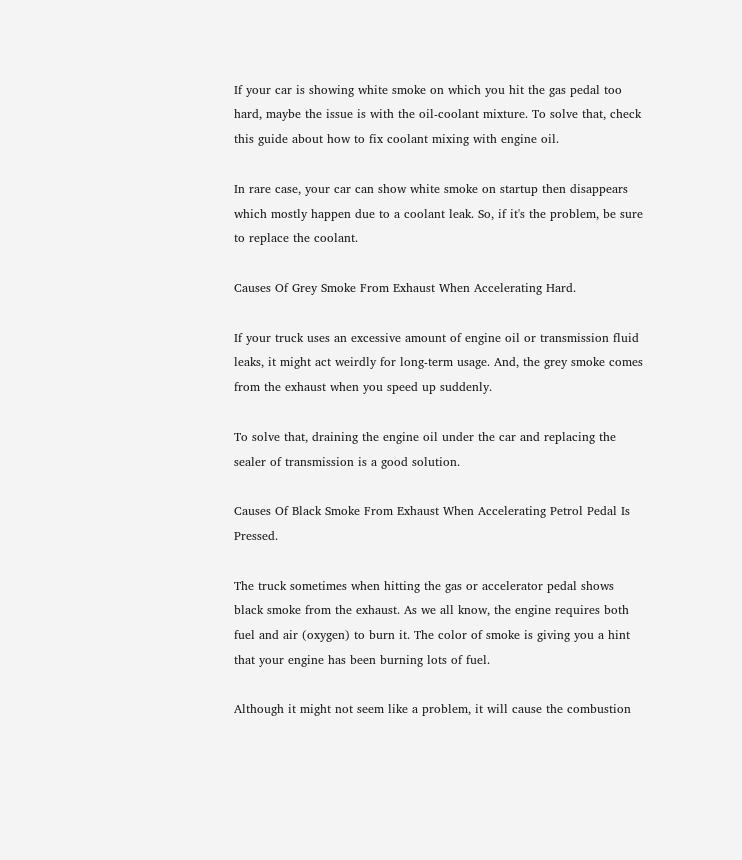If your car is showing white smoke on which you hit the gas pedal too hard, maybe the issue is with the oil-coolant mixture. To solve that, check this guide about how to fix coolant mixing with engine oil.

In rare case, your car can show white smoke on startup then disappears which mostly happen due to a coolant leak. So, if it's the problem, be sure to replace the coolant.

Causes Of Grey Smoke From Exhaust When Accelerating Hard.

If your truck uses an excessive amount of engine oil or transmission fluid leaks, it might act weirdly for long-term usage. And, the grey smoke comes from the exhaust when you speed up suddenly.

To solve that, draining the engine oil under the car and replacing the sealer of transmission is a good solution.

Causes Of Black Smoke From Exhaust When Accelerating Petrol Pedal Is Pressed.

The truck sometimes when hitting the gas or accelerator pedal shows black smoke from the exhaust. As we all know, the engine requires both fuel and air (oxygen) to burn it. The color of smoke is giving you a hint that your engine has been burning lots of fuel.

Although it might not seem like a problem, it will cause the combustion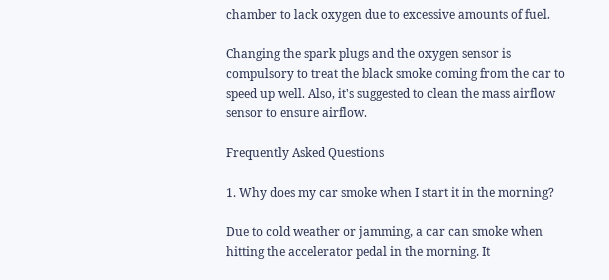chamber to lack oxygen due to excessive amounts of fuel.

Changing the spark plugs and the oxygen sensor is compulsory to treat the black smoke coming from the car to speed up well. Also, it's suggested to clean the mass airflow sensor to ensure airflow.

Frequently Asked Questions

1. Why does my car smoke when I start it in the morning?

Due to cold weather or jamming, a car can smoke when hitting the accelerator pedal in the morning. It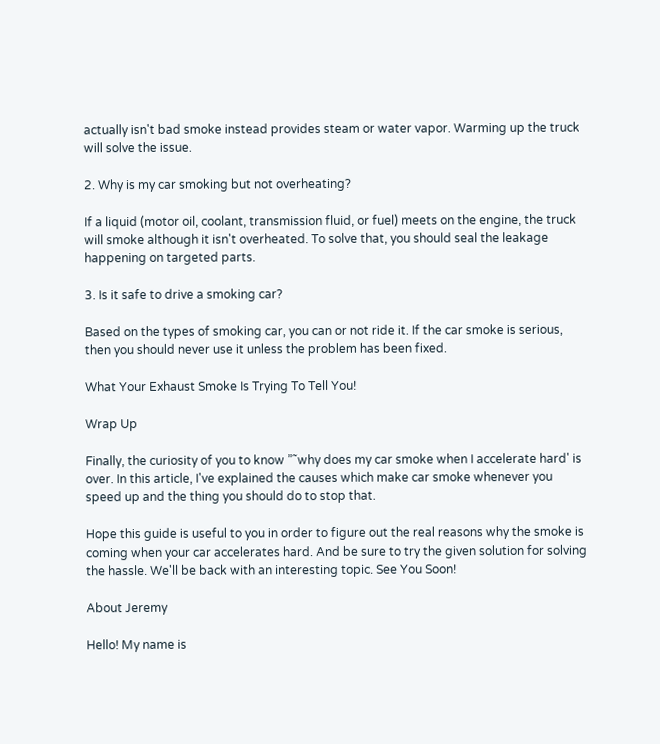actually isn't bad smoke instead provides steam or water vapor. Warming up the truck will solve the issue.

2. Why is my car smoking but not overheating?

If a liquid (motor oil, coolant, transmission fluid, or fuel) meets on the engine, the truck will smoke although it isn't overheated. To solve that, you should seal the leakage happening on targeted parts.

3. Is it safe to drive a smoking car?

Based on the types of smoking car, you can or not ride it. If the car smoke is serious, then you should never use it unless the problem has been fixed.

What Your Exhaust Smoke Is Trying To Tell You!

Wrap Up

Finally, the curiosity of you to know ”˜why does my car smoke when I accelerate hard' is over. In this article, I've explained the causes which make car smoke whenever you speed up and the thing you should do to stop that.

Hope this guide is useful to you in order to figure out the real reasons why the smoke is coming when your car accelerates hard. And be sure to try the given solution for solving the hassle. We'll be back with an interesting topic. See You Soon!

About Jeremy

Hello! My name is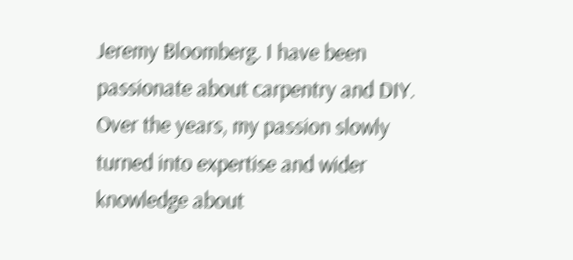Jeremy Bloomberg. I have been passionate about carpentry and DIY. Over the years, my passion slowly turned into expertise and wider knowledge about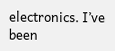electronics. I’ve been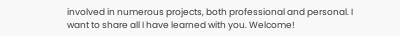involved in numerous projects, both professional and personal. I want to share all I have learned with you. Welcome!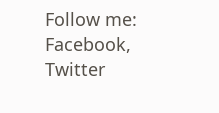Follow me: Facebook, Twitter